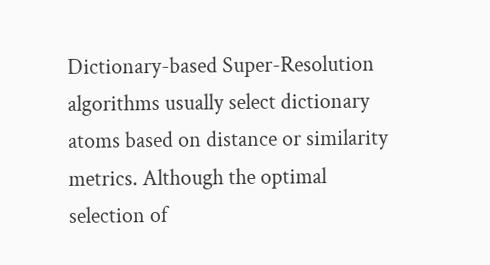Dictionary-based Super-Resolution algorithms usually select dictionary atoms based on distance or similarity metrics. Although the optimal selection of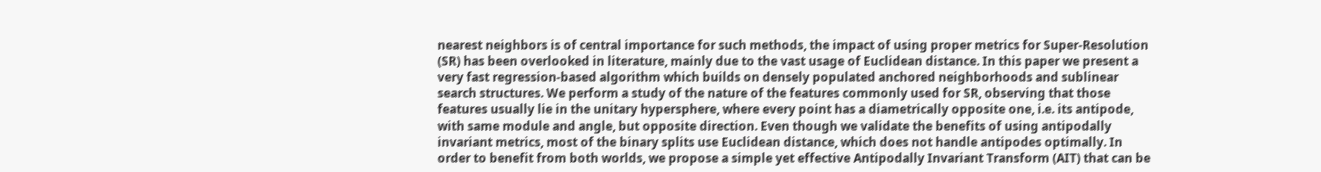nearest neighbors is of central importance for such methods, the impact of using proper metrics for Super-Resolution (SR) has been overlooked in literature, mainly due to the vast usage of Euclidean distance. In this paper we present a very fast regression-based algorithm which builds on densely populated anchored neighborhoods and sublinear search structures. We perform a study of the nature of the features commonly used for SR, observing that those features usually lie in the unitary hypersphere, where every point has a diametrically opposite one, i.e. its antipode, with same module and angle, but opposite direction. Even though we validate the benefits of using antipodally invariant metrics, most of the binary splits use Euclidean distance, which does not handle antipodes optimally. In order to benefit from both worlds, we propose a simple yet effective Antipodally Invariant Transform (AIT) that can be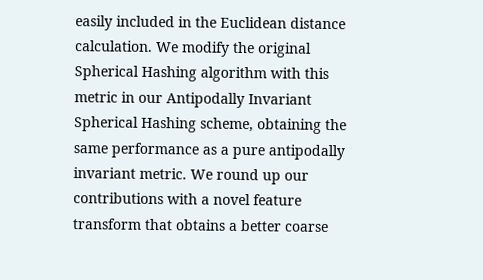easily included in the Euclidean distance calculation. We modify the original Spherical Hashing algorithm with this metric in our Antipodally Invariant Spherical Hashing scheme, obtaining the same performance as a pure antipodally invariant metric. We round up our contributions with a novel feature transform that obtains a better coarse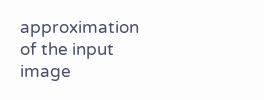approximation of the input image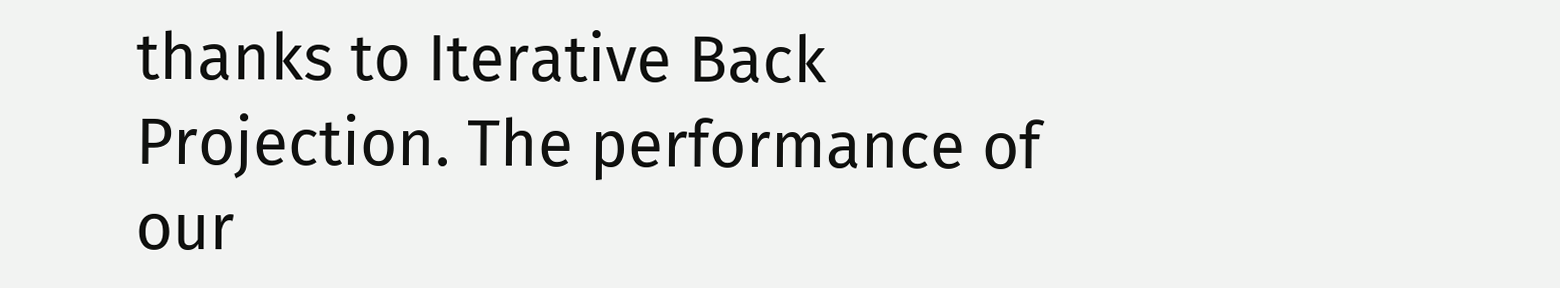thanks to Iterative Back Projection. The performance of our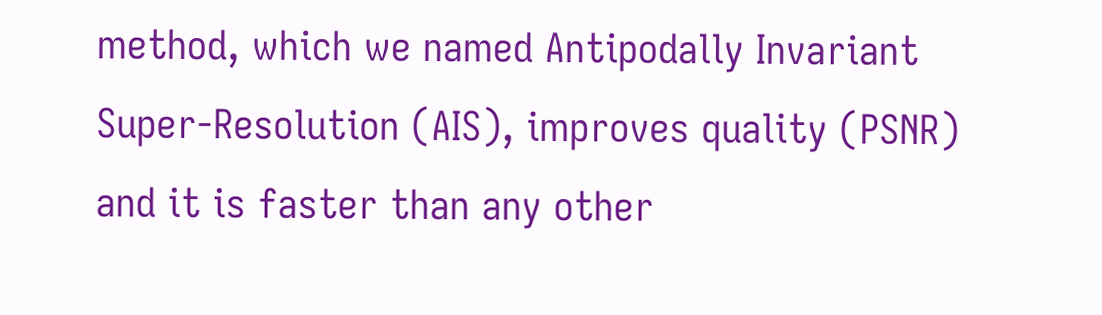method, which we named Antipodally Invariant Super-Resolution (AIS), improves quality (PSNR) and it is faster than any other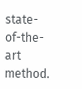state-of-the-art method.